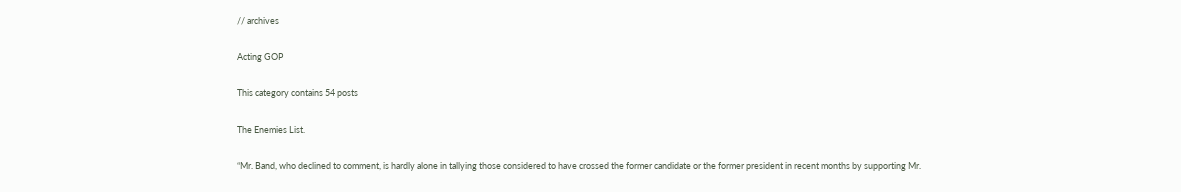// archives

Acting GOP

This category contains 54 posts

The Enemies List.

“Mr. Band, who declined to comment, is hardly alone in tallying those considered to have crossed the former candidate or the former president in recent months by supporting Mr.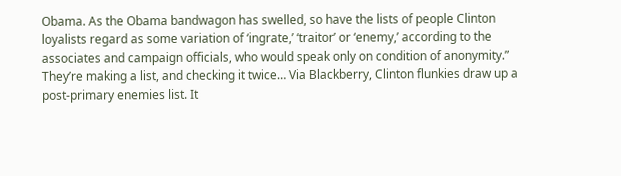Obama. As the Obama bandwagon has swelled, so have the lists of people Clinton loyalists regard as some variation of ‘ingrate,’ ‘traitor’ or ‘enemy,’ according to the associates and campaign officials, who would speak only on condition of anonymity.” They’re making a list, and checking it twice… Via Blackberry, Clinton flunkies draw up a post-primary enemies list. It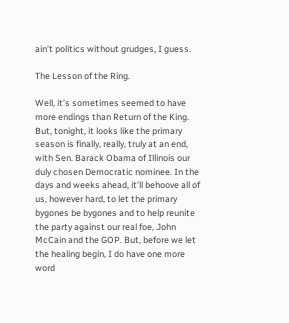ain’t politics without grudges, I guess.

The Lesson of the Ring.

Well, it’s sometimes seemed to have more endings than Return of the King. But, tonight, it looks like the primary season is finally, really, truly at an end, with Sen. Barack Obama of Illinois our duly chosen Democratic nominee. In the days and weeks ahead, it’ll behoove all of us, however hard, to let the primary bygones be bygones and to help reunite the party against our real foe, John McCain and the GOP. But, before we let the healing begin, I do have one more word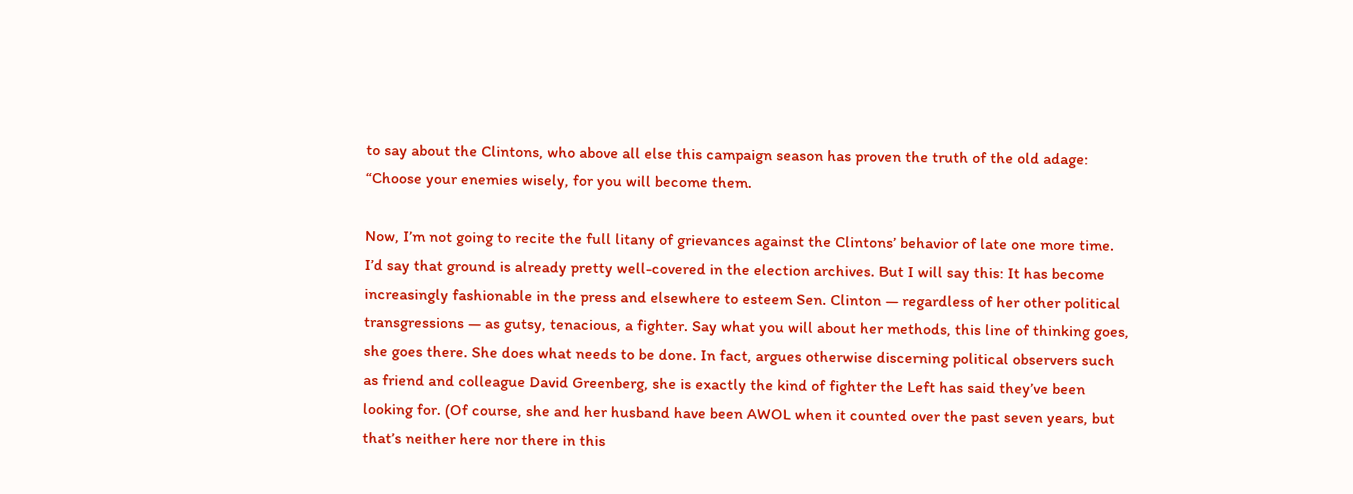to say about the Clintons, who above all else this campaign season has proven the truth of the old adage: “Choose your enemies wisely, for you will become them.

Now, I’m not going to recite the full litany of grievances against the Clintons’ behavior of late one more time. I’d say that ground is already pretty well-covered in the election archives. But I will say this: It has become increasingly fashionable in the press and elsewhere to esteem Sen. Clinton — regardless of her other political transgressions — as gutsy, tenacious, a fighter. Say what you will about her methods, this line of thinking goes, she goes there. She does what needs to be done. In fact, argues otherwise discerning political observers such as friend and colleague David Greenberg, she is exactly the kind of fighter the Left has said they’ve been looking for. (Of course, she and her husband have been AWOL when it counted over the past seven years, but that’s neither here nor there in this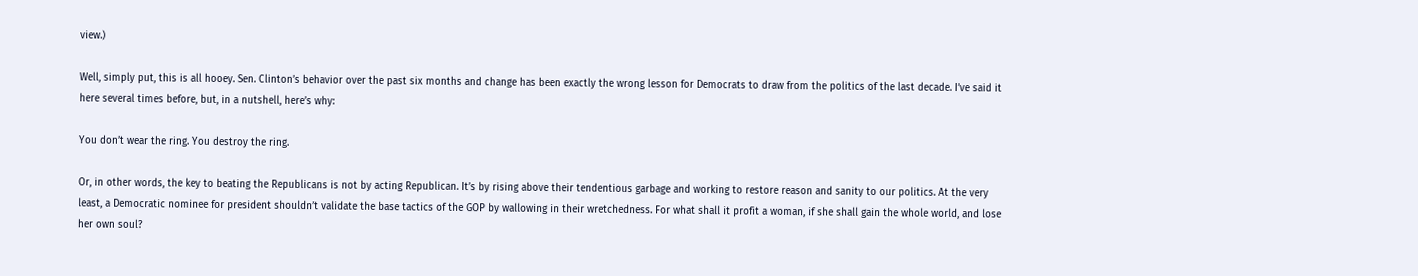view.)

Well, simply put, this is all hooey. Sen. Clinton’s behavior over the past six months and change has been exactly the wrong lesson for Democrats to draw from the politics of the last decade. I’ve said it here several times before, but, in a nutshell, here’s why:

You don’t wear the ring. You destroy the ring.

Or, in other words, the key to beating the Republicans is not by acting Republican. It’s by rising above their tendentious garbage and working to restore reason and sanity to our politics. At the very least, a Democratic nominee for president shouldn’t validate the base tactics of the GOP by wallowing in their wretchedness. For what shall it profit a woman, if she shall gain the whole world, and lose her own soul?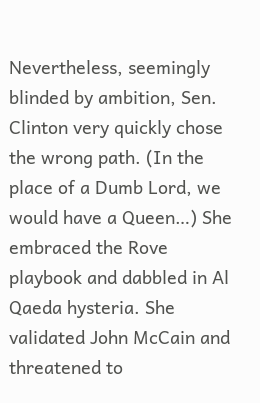Nevertheless, seemingly blinded by ambition, Sen. Clinton very quickly chose the wrong path. (In the place of a Dumb Lord, we would have a Queen…) She embraced the Rove playbook and dabbled in Al Qaeda hysteria. She validated John McCain and threatened to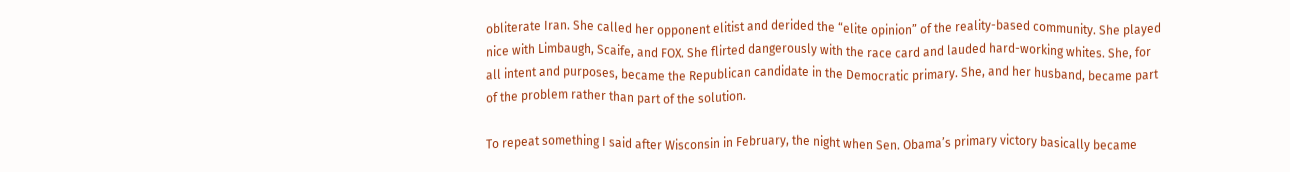obliterate Iran. She called her opponent elitist and derided the “elite opinion” of the reality-based community. She played nice with Limbaugh, Scaife, and FOX. She flirted dangerously with the race card and lauded hard-working whites. She, for all intent and purposes, became the Republican candidate in the Democratic primary. She, and her husband, became part of the problem rather than part of the solution.

To repeat something I said after Wisconsin in February, the night when Sen. Obama’s primary victory basically became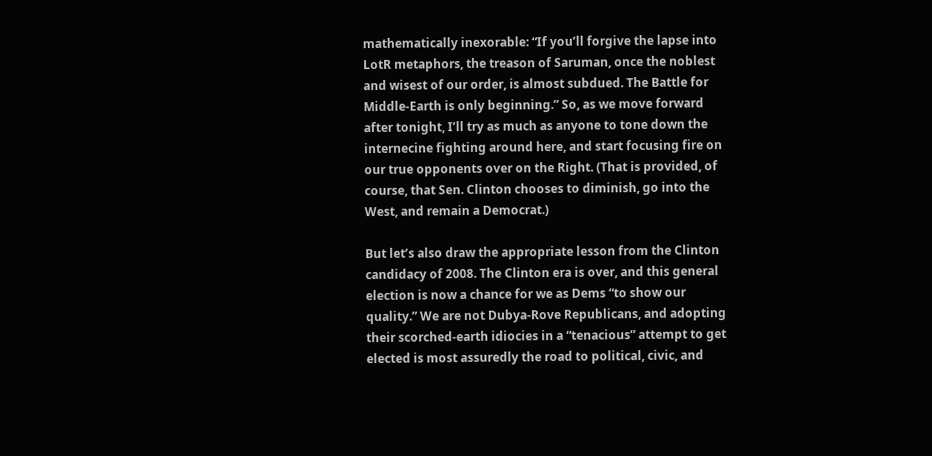mathematically inexorable: “If you’ll forgive the lapse into LotR metaphors, the treason of Saruman, once the noblest and wisest of our order, is almost subdued. The Battle for Middle-Earth is only beginning.” So, as we move forward after tonight, I’ll try as much as anyone to tone down the internecine fighting around here, and start focusing fire on our true opponents over on the Right. (That is provided, of course, that Sen. Clinton chooses to diminish, go into the West, and remain a Democrat.)

But let’s also draw the appropriate lesson from the Clinton candidacy of 2008. The Clinton era is over, and this general election is now a chance for we as Dems “to show our quality.” We are not Dubya-Rove Republicans, and adopting their scorched-earth idiocies in a “tenacious” attempt to get elected is most assuredly the road to political, civic, and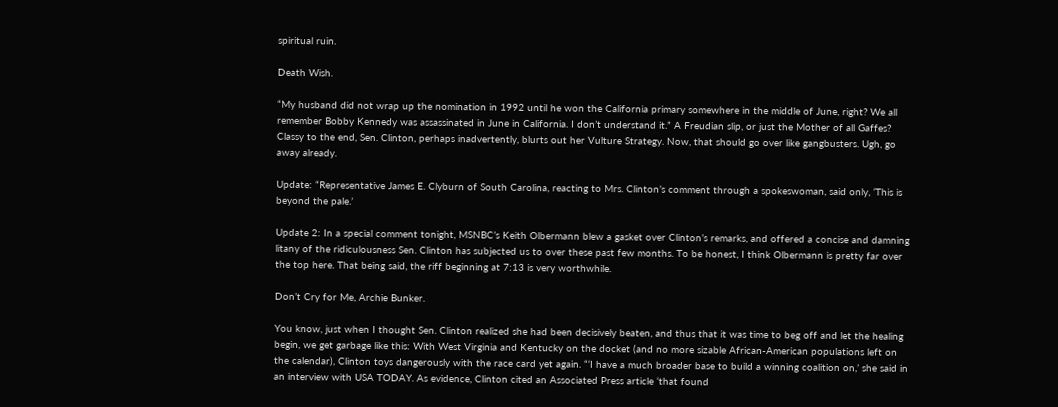spiritual ruin.

Death Wish.

“My husband did not wrap up the nomination in 1992 until he won the California primary somewhere in the middle of June, right? We all remember Bobby Kennedy was assassinated in June in California. I don’t understand it.” A Freudian slip, or just the Mother of all Gaffes? Classy to the end, Sen. Clinton, perhaps inadvertently, blurts out her Vulture Strategy. Now, that should go over like gangbusters. Ugh, go away already.

Update: “Representative James E. Clyburn of South Carolina, reacting to Mrs. Clinton’s comment through a spokeswoman, said only, ‘This is beyond the pale.’

Update 2: In a special comment tonight, MSNBC’s Keith Olbermann blew a gasket over Clinton’s remarks, and offered a concise and damning litany of the ridiculousness Sen. Clinton has subjected us to over these past few months. To be honest, I think Olbermann is pretty far over the top here. That being said, the riff beginning at 7:13 is very worthwhile.

Don’t Cry for Me, Archie Bunker.

You know, just when I thought Sen. Clinton realized she had been decisively beaten, and thus that it was time to beg off and let the healing begin, we get garbage like this: With West Virginia and Kentucky on the docket (and no more sizable African-American populations left on the calendar), Clinton toys dangerously with the race card yet again. “‘I have a much broader base to build a winning coalition on,’ she said in an interview with USA TODAY. As evidence, Clinton cited an Associated Press article ‘that found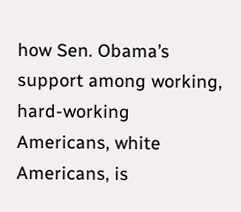how Sen. Obama’s support among working, hard-working Americans, white Americans, is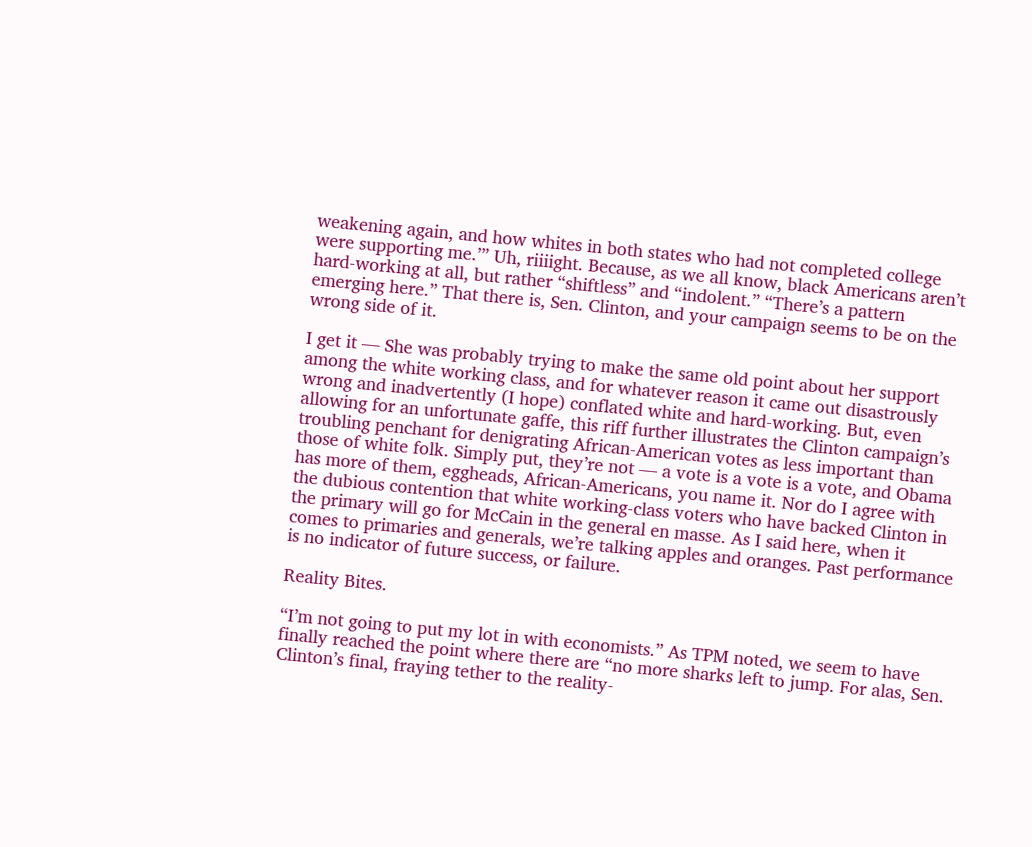weakening again, and how whites in both states who had not completed college were supporting me.’” Uh, riiiight. Because, as we all know, black Americans aren’t hard-working at all, but rather “shiftless” and “indolent.” “There’s a pattern emerging here.” That there is, Sen. Clinton, and your campaign seems to be on the wrong side of it.

I get it — She was probably trying to make the same old point about her support among the white working class, and for whatever reason it came out disastrously wrong and inadvertently (I hope) conflated white and hard-working. But, even allowing for an unfortunate gaffe, this riff further illustrates the Clinton campaign’s troubling penchant for denigrating African-American votes as less important than those of white folk. Simply put, they’re not — a vote is a vote is a vote, and Obama has more of them, eggheads, African-Americans, you name it. Nor do I agree with the dubious contention that white working-class voters who have backed Clinton in the primary will go for McCain in the general en masse. As I said here, when it comes to primaries and generals, we’re talking apples and oranges. Past performance is no indicator of future success, or failure.

Reality Bites.

“I’m not going to put my lot in with economists.” As TPM noted, we seem to have finally reached the point where there are “no more sharks left to jump. For alas, Sen. Clinton’s final, fraying tether to the reality-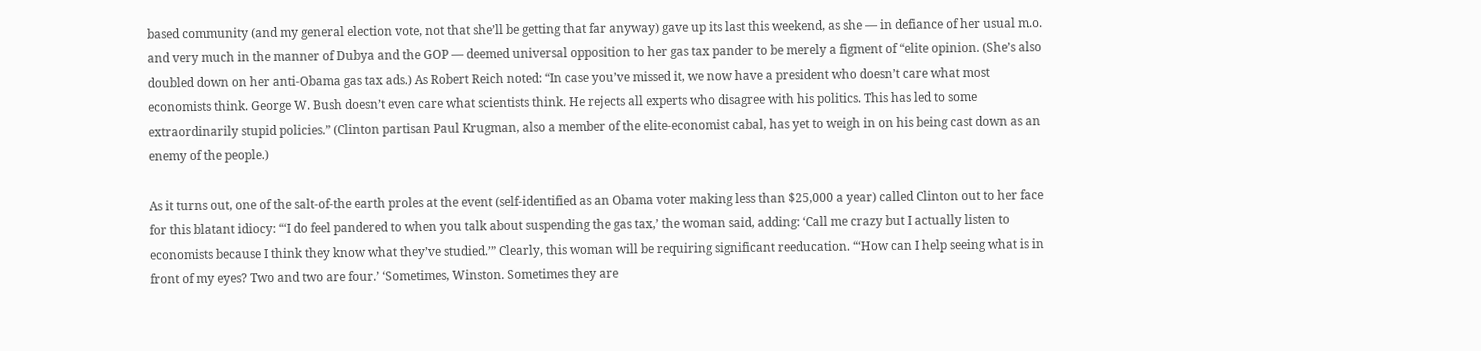based community (and my general election vote, not that she’ll be getting that far anyway) gave up its last this weekend, as she — in defiance of her usual m.o. and very much in the manner of Dubya and the GOP — deemed universal opposition to her gas tax pander to be merely a figment of “elite opinion. (She’s also doubled down on her anti-Obama gas tax ads.) As Robert Reich noted: “In case you’ve missed it, we now have a president who doesn’t care what most economists think. George W. Bush doesn’t even care what scientists think. He rejects all experts who disagree with his politics. This has led to some extraordinarily stupid policies.” (Clinton partisan Paul Krugman, also a member of the elite-economist cabal, has yet to weigh in on his being cast down as an enemy of the people.)

As it turns out, one of the salt-of-the earth proles at the event (self-identified as an Obama voter making less than $25,000 a year) called Clinton out to her face for this blatant idiocy: “‘I do feel pandered to when you talk about suspending the gas tax,’ the woman said, adding: ‘Call me crazy but I actually listen to economists because I think they know what they’ve studied.’” Clearly, this woman will be requiring significant reeducation. “‘How can I help seeing what is in front of my eyes? Two and two are four.’ ‘Sometimes, Winston. Sometimes they are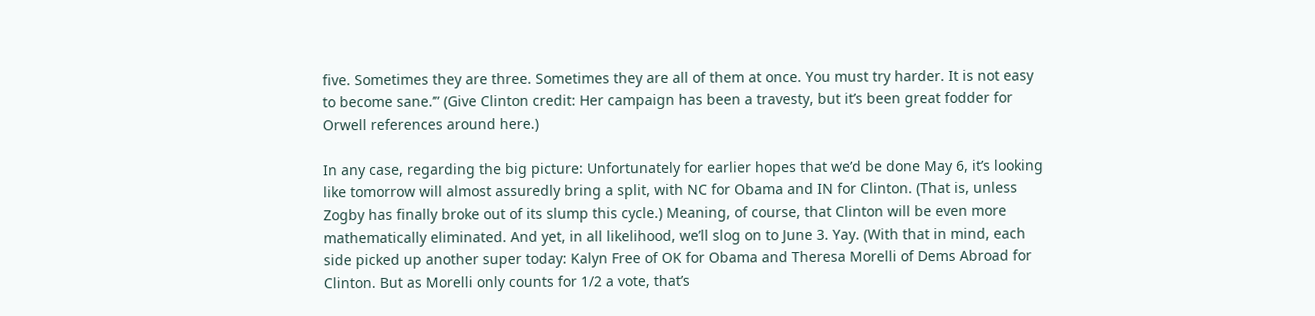five. Sometimes they are three. Sometimes they are all of them at once. You must try harder. It is not easy to become sane.’” (Give Clinton credit: Her campaign has been a travesty, but it’s been great fodder for Orwell references around here.)

In any case, regarding the big picture: Unfortunately for earlier hopes that we’d be done May 6, it’s looking like tomorrow will almost assuredly bring a split, with NC for Obama and IN for Clinton. (That is, unless Zogby has finally broke out of its slump this cycle.) Meaning, of course, that Clinton will be even more mathematically eliminated. And yet, in all likelihood, we’ll slog on to June 3. Yay. (With that in mind, each side picked up another super today: Kalyn Free of OK for Obama and Theresa Morelli of Dems Abroad for Clinton. But as Morelli only counts for 1/2 a vote, that’s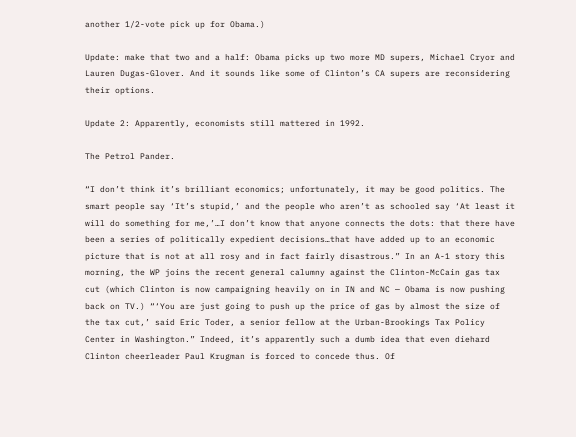another 1/2-vote pick up for Obama.)

Update: make that two and a half: Obama picks up two more MD supers, Michael Cryor and Lauren Dugas-Glover. And it sounds like some of Clinton’s CA supers are reconsidering their options.

Update 2: Apparently, economists still mattered in 1992.

The Petrol Pander.

“I don’t think it’s brilliant economics; unfortunately, it may be good politics. The smart people say ‘It’s stupid,’ and the people who aren’t as schooled say ‘At least it will do something for me,’…I don’t know that anyone connects the dots: that there have been a series of politically expedient decisions…that have added up to an economic picture that is not at all rosy and in fact fairly disastrous.” In an A-1 story this morning, the WP joins the recent general calumny against the Clinton-McCain gas tax cut (which Clinton is now campaigning heavily on in IN and NC — Obama is now pushing back on TV.) “‘You are just going to push up the price of gas by almost the size of the tax cut,’ said Eric Toder, a senior fellow at the Urban-Brookings Tax Policy Center in Washington.” Indeed, it’s apparently such a dumb idea that even diehard Clinton cheerleader Paul Krugman is forced to concede thus. Of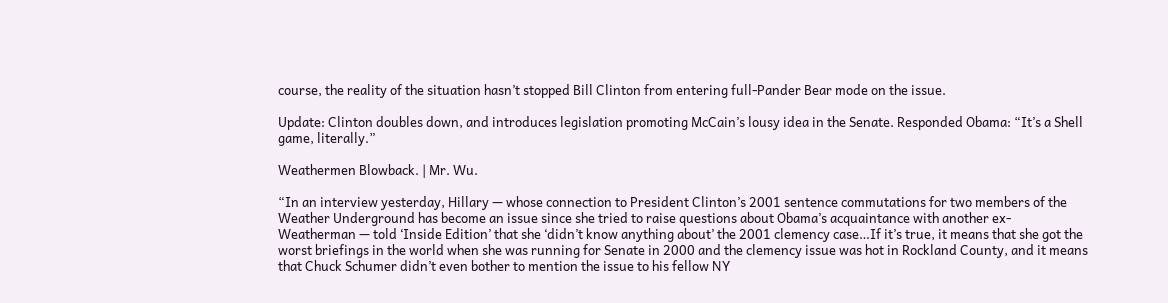course, the reality of the situation hasn’t stopped Bill Clinton from entering full-Pander Bear mode on the issue.

Update: Clinton doubles down, and introduces legislation promoting McCain’s lousy idea in the Senate. Responded Obama: “It’s a Shell game, literally.”

Weathermen Blowback. | Mr. Wu.

“In an interview yesterday, Hillary — whose connection to President Clinton’s 2001 sentence commutations for two members of the Weather Underground has become an issue since she tried to raise questions about Obama’s acquaintance with another ex-Weatherman — told ‘Inside Edition’ that she ‘didn’t know anything about’ the 2001 clemency case…If it’s true, it means that she got the worst briefings in the world when she was running for Senate in 2000 and the clemency issue was hot in Rockland County, and it means that Chuck Schumer didn’t even bother to mention the issue to his fellow NY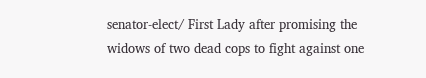senator-elect/ First Lady after promising the widows of two dead cops to fight against one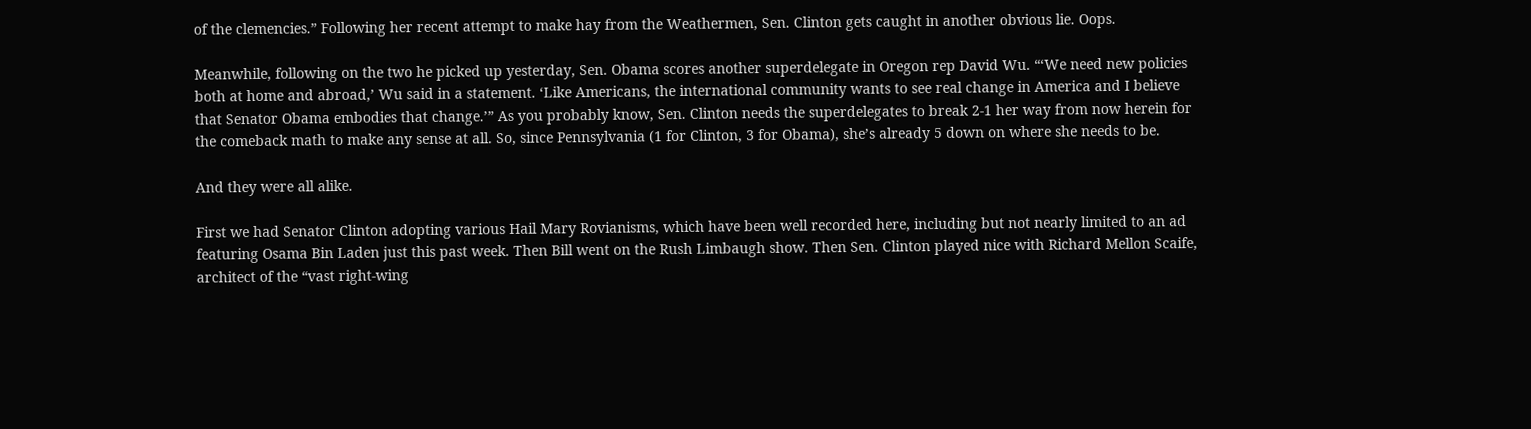of the clemencies.” Following her recent attempt to make hay from the Weathermen, Sen. Clinton gets caught in another obvious lie. Oops.

Meanwhile, following on the two he picked up yesterday, Sen. Obama scores another superdelegate in Oregon rep David Wu. “‘We need new policies both at home and abroad,’ Wu said in a statement. ‘Like Americans, the international community wants to see real change in America and I believe that Senator Obama embodies that change.’” As you probably know, Sen. Clinton needs the superdelegates to break 2-1 her way from now herein for the comeback math to make any sense at all. So, since Pennsylvania (1 for Clinton, 3 for Obama), she’s already 5 down on where she needs to be.

And they were all alike.

First we had Senator Clinton adopting various Hail Mary Rovianisms, which have been well recorded here, including but not nearly limited to an ad featuring Osama Bin Laden just this past week. Then Bill went on the Rush Limbaugh show. Then Sen. Clinton played nice with Richard Mellon Scaife, architect of the “vast right-wing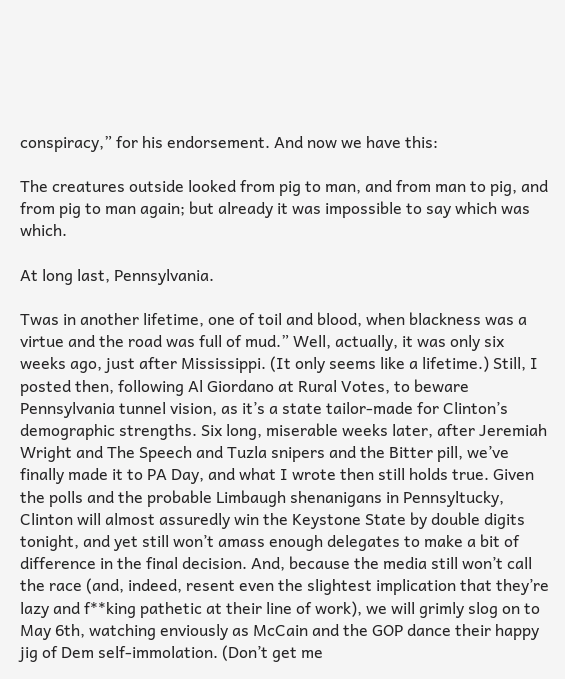conspiracy,” for his endorsement. And now we have this:

The creatures outside looked from pig to man, and from man to pig, and from pig to man again; but already it was impossible to say which was which.

At long last, Pennsylvania.

Twas in another lifetime, one of toil and blood, when blackness was a virtue and the road was full of mud.” Well, actually, it was only six weeks ago, just after Mississippi. (It only seems like a lifetime.) Still, I posted then, following Al Giordano at Rural Votes, to beware Pennsylvania tunnel vision, as it’s a state tailor-made for Clinton’s demographic strengths. Six long, miserable weeks later, after Jeremiah Wright and The Speech and Tuzla snipers and the Bitter pill, we’ve finally made it to PA Day, and what I wrote then still holds true. Given the polls and the probable Limbaugh shenanigans in Pennsyltucky, Clinton will almost assuredly win the Keystone State by double digits tonight, and yet still won’t amass enough delegates to make a bit of difference in the final decision. And, because the media still won’t call the race (and, indeed, resent even the slightest implication that they’re lazy and f**king pathetic at their line of work), we will grimly slog on to May 6th, watching enviously as McCain and the GOP dance their happy jig of Dem self-immolation. (Don’t get me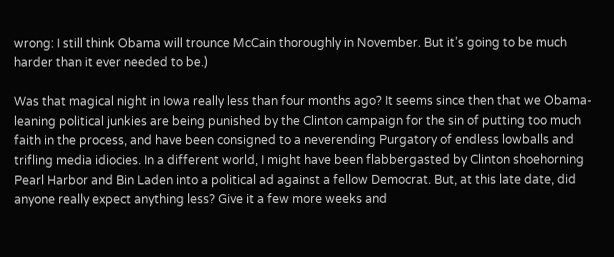wrong: I still think Obama will trounce McCain thoroughly in November. But it’s going to be much harder than it ever needed to be.)

Was that magical night in Iowa really less than four months ago? It seems since then that we Obama-leaning political junkies are being punished by the Clinton campaign for the sin of putting too much faith in the process, and have been consigned to a neverending Purgatory of endless lowballs and trifling media idiocies. In a different world, I might have been flabbergasted by Clinton shoehorning Pearl Harbor and Bin Laden into a political ad against a fellow Democrat. But, at this late date, did anyone really expect anything less? Give it a few more weeks and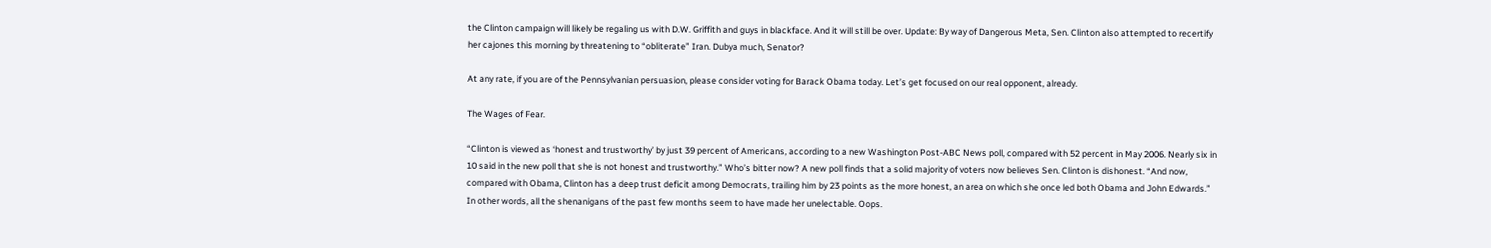the Clinton campaign will likely be regaling us with D.W. Griffith and guys in blackface. And it will still be over. Update: By way of Dangerous Meta, Sen. Clinton also attempted to recertify her cajones this morning by threatening to “obliterate” Iran. Dubya much, Senator?

At any rate, if you are of the Pennsylvanian persuasion, please consider voting for Barack Obama today. Let’s get focused on our real opponent, already.

The Wages of Fear.

“Clinton is viewed as ‘honest and trustworthy’ by just 39 percent of Americans, according to a new Washington Post-ABC News poll, compared with 52 percent in May 2006. Nearly six in 10 said in the new poll that she is not honest and trustworthy.” Who’s bitter now? A new poll finds that a solid majority of voters now believes Sen. Clinton is dishonest. “And now, compared with Obama, Clinton has a deep trust deficit among Democrats, trailing him by 23 points as the more honest, an area on which she once led both Obama and John Edwards.” In other words, all the shenanigans of the past few months seem to have made her unelectable. Oops.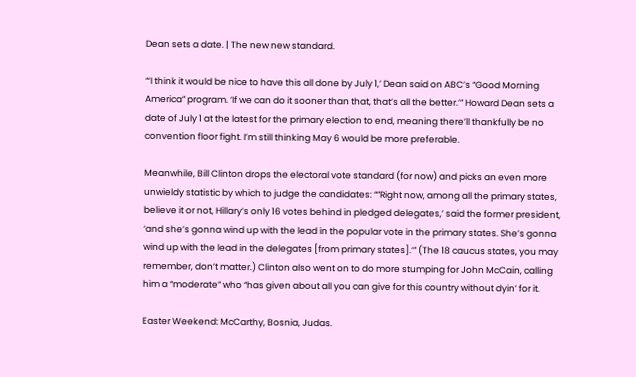Dean sets a date. | The new new standard.

“‘I think it would be nice to have this all done by July 1,’ Dean said on ABC’s “Good Morning America” program. ‘If we can do it sooner than that, that’s all the better.’” Howard Dean sets a date of July 1 at the latest for the primary election to end, meaning there’ll thankfully be no convention floor fight. I’m still thinking May 6 would be more preferable.

Meanwhile, Bill Clinton drops the electoral vote standard (for now) and picks an even more unwieldy statistic by which to judge the candidates: “”Right now, among all the primary states, believe it or not, Hillary’s only 16 votes behind in pledged delegates,’ said the former president, ‘and she’s gonna wind up with the lead in the popular vote in the primary states. She’s gonna wind up with the lead in the delegates [from primary states].‘” (The 18 caucus states, you may remember, don’t matter.) Clinton also went on to do more stumping for John McCain, calling him a “moderate” who “has given about all you can give for this country without dyin’ for it.

Easter Weekend: McCarthy, Bosnia, Judas.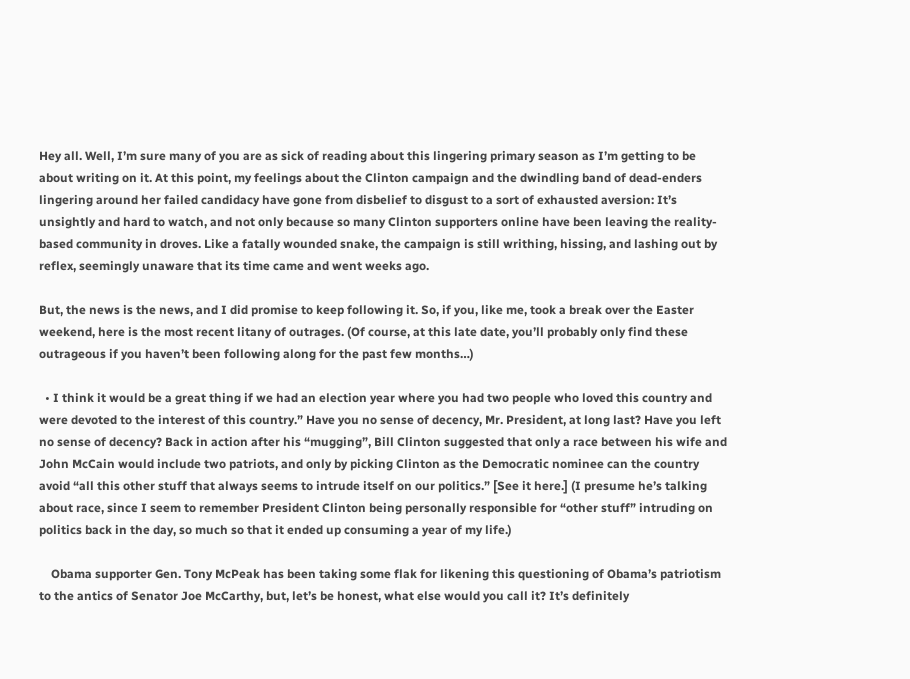Hey all. Well, I’m sure many of you are as sick of reading about this lingering primary season as I’m getting to be about writing on it. At this point, my feelings about the Clinton campaign and the dwindling band of dead-enders lingering around her failed candidacy have gone from disbelief to disgust to a sort of exhausted aversion: It’s unsightly and hard to watch, and not only because so many Clinton supporters online have been leaving the reality-based community in droves. Like a fatally wounded snake, the campaign is still writhing, hissing, and lashing out by reflex, seemingly unaware that its time came and went weeks ago.

But, the news is the news, and I did promise to keep following it. So, if you, like me, took a break over the Easter weekend, here is the most recent litany of outrages. (Of course, at this late date, you’ll probably only find these outrageous if you haven’t been following along for the past few months…)

  • I think it would be a great thing if we had an election year where you had two people who loved this country and were devoted to the interest of this country.” Have you no sense of decency, Mr. President, at long last? Have you left no sense of decency? Back in action after his “mugging”, Bill Clinton suggested that only a race between his wife and John McCain would include two patriots, and only by picking Clinton as the Democratic nominee can the country avoid “all this other stuff that always seems to intrude itself on our politics.” [See it here.] (I presume he’s talking about race, since I seem to remember President Clinton being personally responsible for “other stuff” intruding on politics back in the day, so much so that it ended up consuming a year of my life.)

    Obama supporter Gen. Tony McPeak has been taking some flak for likening this questioning of Obama’s patriotism to the antics of Senator Joe McCarthy, but, let’s be honest, what else would you call it? It’s definitely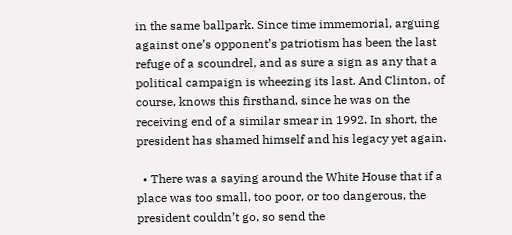in the same ballpark. Since time immemorial, arguing against one’s opponent’s patriotism has been the last refuge of a scoundrel, and as sure a sign as any that a political campaign is wheezing its last. And Clinton, of course, knows this firsthand, since he was on the receiving end of a similar smear in 1992. In short, the president has shamed himself and his legacy yet again.

  • There was a saying around the White House that if a place was too small, too poor, or too dangerous, the president couldn’t go, so send the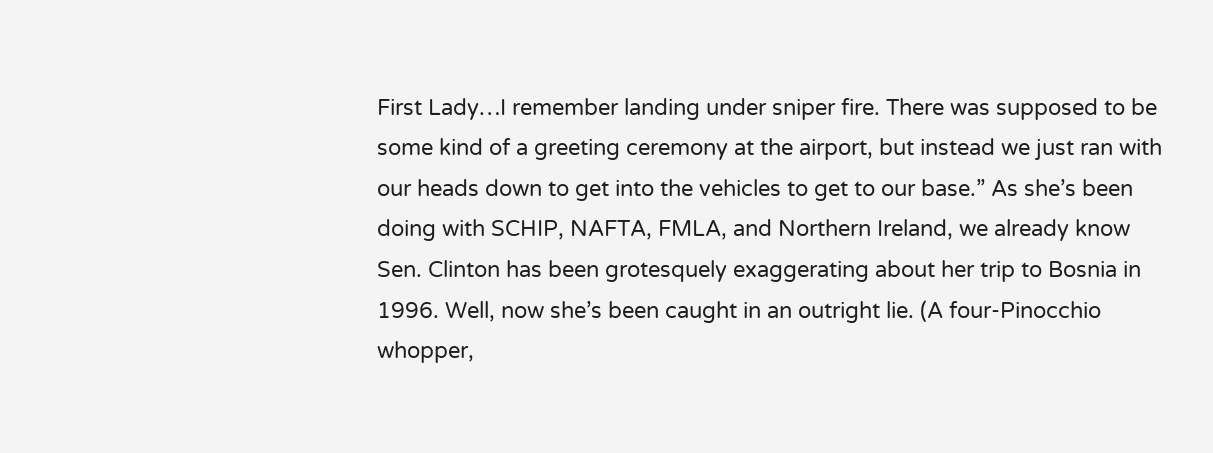First Lady…I remember landing under sniper fire. There was supposed to be some kind of a greeting ceremony at the airport, but instead we just ran with our heads down to get into the vehicles to get to our base.” As she’s been doing with SCHIP, NAFTA, FMLA, and Northern Ireland, we already know Sen. Clinton has been grotesquely exaggerating about her trip to Bosnia in 1996. Well, now she’s been caught in an outright lie. (A four-Pinocchio whopper,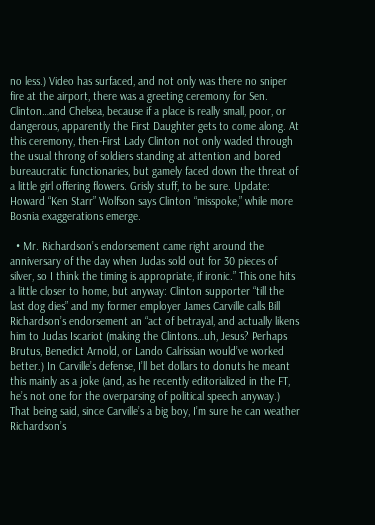no less.) Video has surfaced, and not only was there no sniper fire at the airport, there was a greeting ceremony for Sen. Clinton…and Chelsea, because if a place is really small, poor, or dangerous, apparently the First Daughter gets to come along. At this ceremony, then-First Lady Clinton not only waded through the usual throng of soldiers standing at attention and bored bureaucratic functionaries, but gamely faced down the threat of a little girl offering flowers. Grisly stuff, to be sure. Update: Howard “Ken Starr” Wolfson says Clinton “misspoke,” while more Bosnia exaggerations emerge.

  • Mr. Richardson’s endorsement came right around the anniversary of the day when Judas sold out for 30 pieces of silver, so I think the timing is appropriate, if ironic.” This one hits a little closer to home, but anyway: Clinton supporter “till the last dog dies” and my former employer James Carville calls Bill Richardson’s endorsement an “act of betrayal, and actually likens him to Judas Iscariot (making the Clintons…uh, Jesus? Perhaps Brutus, Benedict Arnold, or Lando Calrissian would’ve worked better.) In Carville’s defense, I’ll bet dollars to donuts he meant this mainly as a joke (and, as he recently editorialized in the FT, he’s not one for the overparsing of political speech anyway.) That being said, since Carville’s a big boy, I’m sure he can weather Richardson’s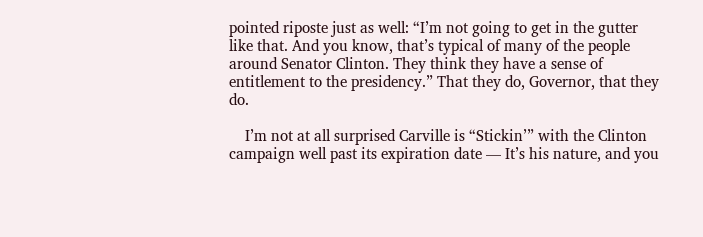pointed riposte just as well: “I’m not going to get in the gutter like that. And you know, that’s typical of many of the people around Senator Clinton. They think they have a sense of entitlement to the presidency.” That they do, Governor, that they do.

    I’m not at all surprised Carville is “Stickin’” with the Clinton campaign well past its expiration date — It’s his nature, and you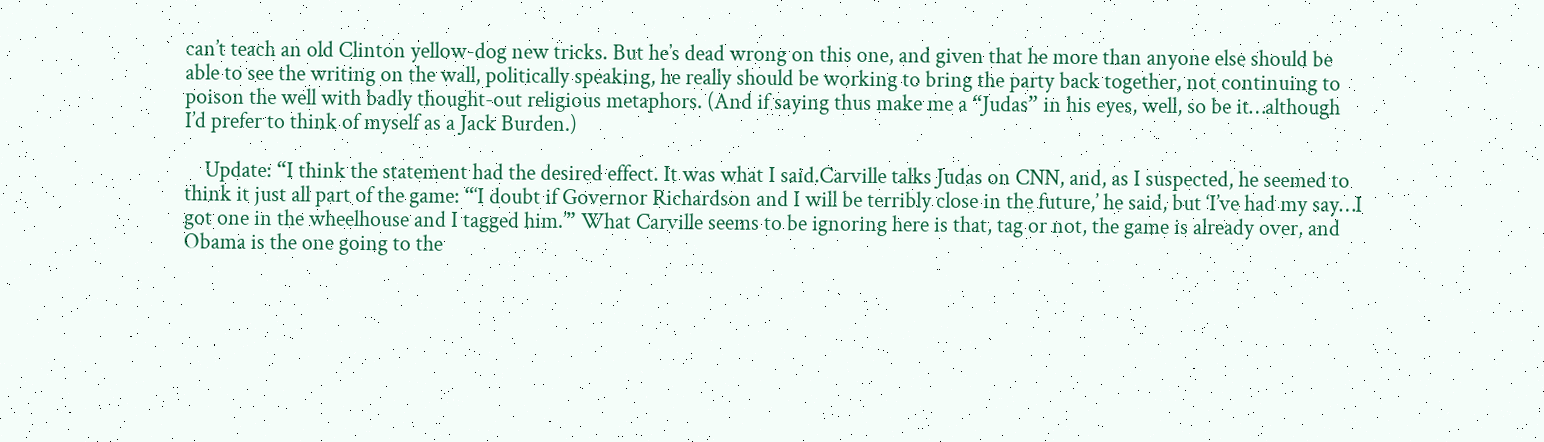can’t teach an old Clinton yellow-dog new tricks. But he’s dead wrong on this one, and given that he more than anyone else should be able to see the writing on the wall, politically speaking, he really should be working to bring the party back together, not continuing to poison the well with badly thought-out religious metaphors. (And if saying thus make me a “Judas” in his eyes, well, so be it…although I’d prefer to think of myself as a Jack Burden.)

    Update: “I think the statement had the desired effect. It was what I said.Carville talks Judas on CNN, and, as I suspected, he seemed to think it just all part of the game: “‘I doubt if Governor Richardson and I will be terribly close in the future,’ he said, but ‘I’ve had my say…I got one in the wheelhouse and I tagged him.’” What Carville seems to be ignoring here is that, tag or not, the game is already over, and Obama is the one going to the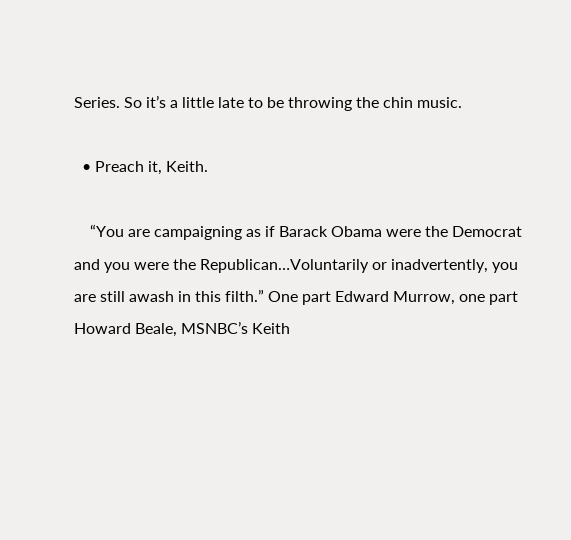Series. So it’s a little late to be throwing the chin music.

  • Preach it, Keith.

    “You are campaigning as if Barack Obama were the Democrat and you were the Republican…Voluntarily or inadvertently, you are still awash in this filth.” One part Edward Murrow, one part Howard Beale, MSNBC’s Keith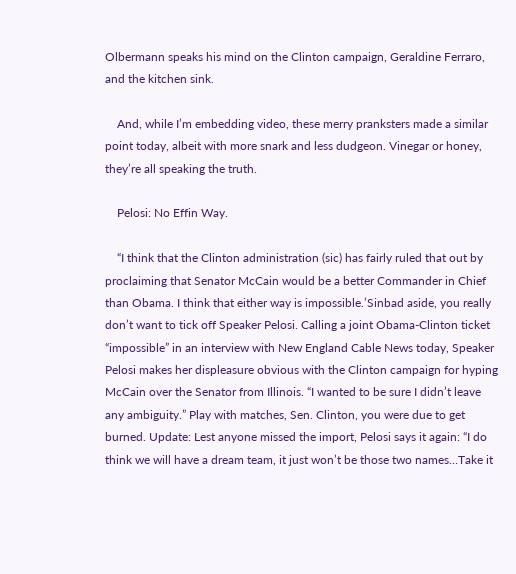Olbermann speaks his mind on the Clinton campaign, Geraldine Ferraro, and the kitchen sink.

    And, while I’m embedding video, these merry pranksters made a similar point today, albeit with more snark and less dudgeon. Vinegar or honey, they’re all speaking the truth.

    Pelosi: No Effin Way.

    “I think that the Clinton administration (sic) has fairly ruled that out by proclaiming that Senator McCain would be a better Commander in Chief than Obama. I think that either way is impossible.’Sinbad aside, you really don’t want to tick off Speaker Pelosi. Calling a joint Obama-Clinton ticket “impossible” in an interview with New England Cable News today, Speaker Pelosi makes her displeasure obvious with the Clinton campaign for hyping McCain over the Senator from Illinois. “I wanted to be sure I didn’t leave any ambiguity.” Play with matches, Sen. Clinton, you were due to get burned. Update: Lest anyone missed the import, Pelosi says it again: “I do think we will have a dream team, it just won’t be those two names…Take it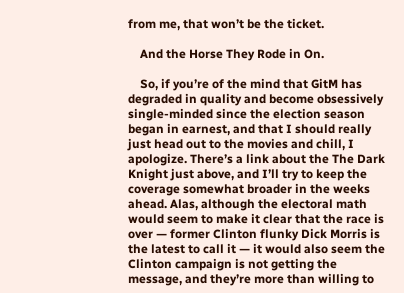from me, that won’t be the ticket.

    And the Horse They Rode in On.

    So, if you’re of the mind that GitM has degraded in quality and become obsessively single-minded since the election season began in earnest, and that I should really just head out to the movies and chill, I apologize. There’s a link about the The Dark Knight just above, and I’ll try to keep the coverage somewhat broader in the weeks ahead. Alas, although the electoral math would seem to make it clear that the race is over — former Clinton flunky Dick Morris is the latest to call it — it would also seem the Clinton campaign is not getting the message, and they’re more than willing to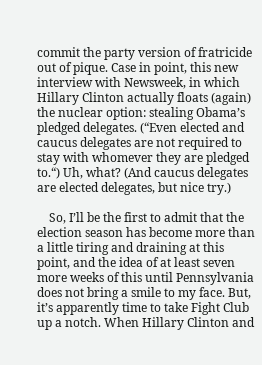commit the party version of fratricide out of pique. Case in point, this new interview with Newsweek, in which Hillary Clinton actually floats (again) the nuclear option: stealing Obama’s pledged delegates. (“Even elected and caucus delegates are not required to stay with whomever they are pledged to.“) Uh, what? (And caucus delegates are elected delegates, but nice try.)

    So, I’ll be the first to admit that the election season has become more than a little tiring and draining at this point, and the idea of at least seven more weeks of this until Pennsylvania does not bring a smile to my face. But, it’s apparently time to take Fight Club up a notch. When Hillary Clinton and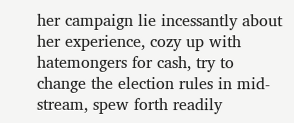her campaign lie incessantly about her experience, cozy up with hatemongers for cash, try to change the election rules in mid-stream, spew forth readily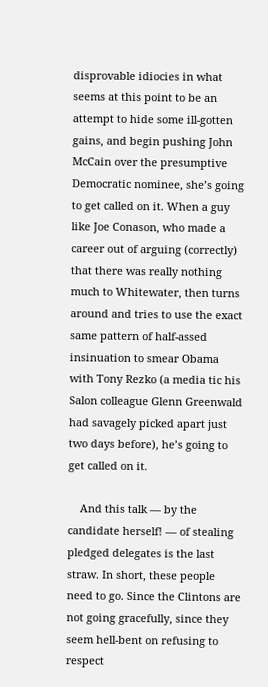disprovable idiocies in what seems at this point to be an attempt to hide some ill-gotten gains, and begin pushing John McCain over the presumptive Democratic nominee, she’s going to get called on it. When a guy like Joe Conason, who made a career out of arguing (correctly) that there was really nothing much to Whitewater, then turns around and tries to use the exact same pattern of half-assed insinuation to smear Obama with Tony Rezko (a media tic his Salon colleague Glenn Greenwald had savagely picked apart just two days before), he’s going to get called on it.

    And this talk — by the candidate herself! — of stealing pledged delegates is the last straw. In short, these people need to go. Since the Clintons are not going gracefully, since they seem hell-bent on refusing to respect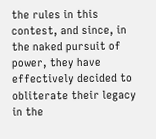the rules in this contest, and since, in the naked pursuit of power, they have effectively decided to obliterate their legacy in the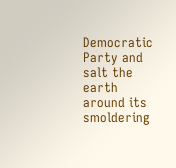Democratic Party and salt the earth around its smoldering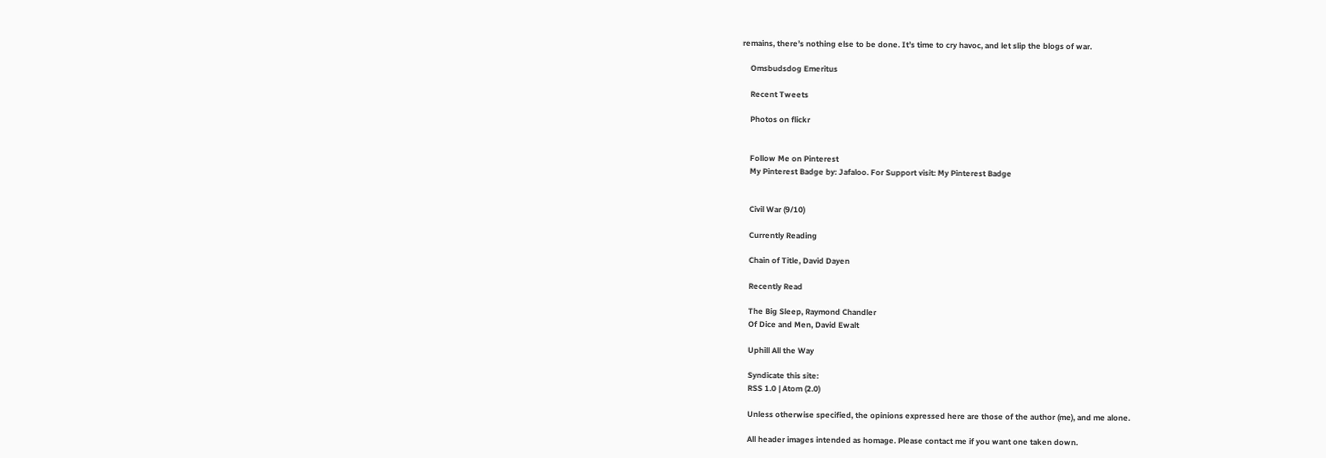remains, there’s nothing else to be done. It’s time to cry havoc, and let slip the blogs of war.

    Omsbudsdog Emeritus

    Recent Tweets

    Photos on flickr


    Follow Me on Pinterest
    My Pinterest Badge by: Jafaloo. For Support visit: My Pinterest Badge


    Civil War (9/10)

    Currently Reading

    Chain of Title, David Dayen

    Recently Read

    The Big Sleep, Raymond Chandler
    Of Dice and Men, David Ewalt

    Uphill All the Way

    Syndicate this site:
    RSS 1.0 | Atom (2.0)

    Unless otherwise specified, the opinions expressed here are those of the author (me), and me alone.

    All header images intended as homage. Please contact me if you want one taken down.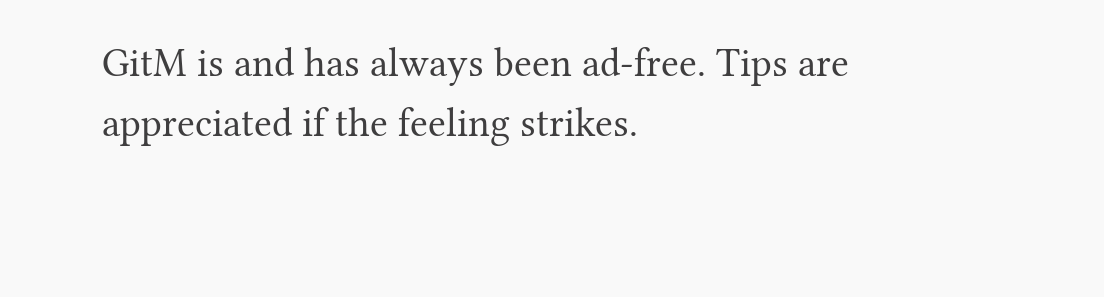GitM is and has always been ad-free. Tips are appreciated if the feeling strikes.